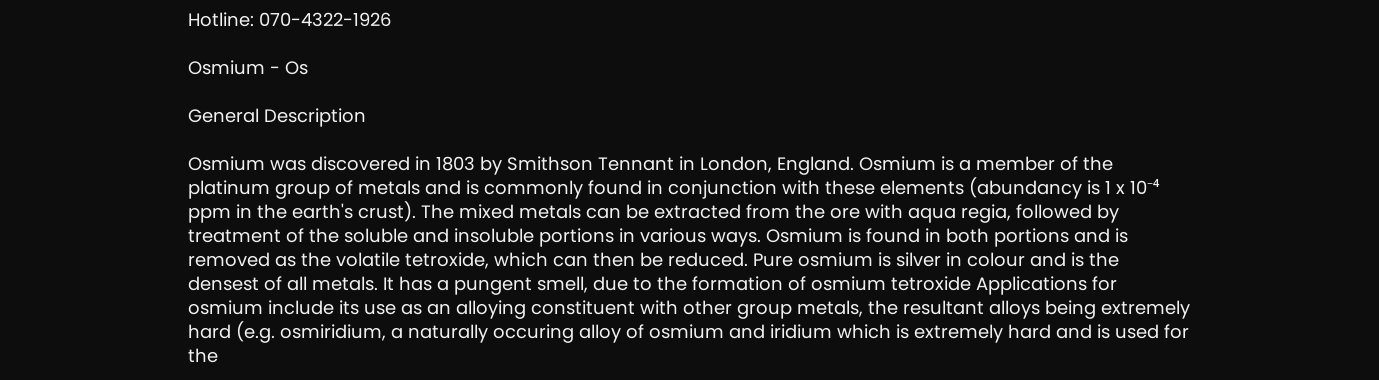Hotline: 070-4322-1926

Osmium - Os

General Description

Osmium was discovered in 1803 by Smithson Tennant in London, England. Osmium is a member of the platinum group of metals and is commonly found in conjunction with these elements (abundancy is 1 x 10⁻⁴ ppm in the earth's crust). The mixed metals can be extracted from the ore with aqua regia, followed by treatment of the soluble and insoluble portions in various ways. Osmium is found in both portions and is removed as the volatile tetroxide, which can then be reduced. Pure osmium is silver in colour and is the densest of all metals. It has a pungent smell, due to the formation of osmium tetroxide Applications for osmium include its use as an alloying constituent with other group metals, the resultant alloys being extremely hard (e.g. osmiridium, a naturally occuring alloy of osmium and iridium which is extremely hard and is used for the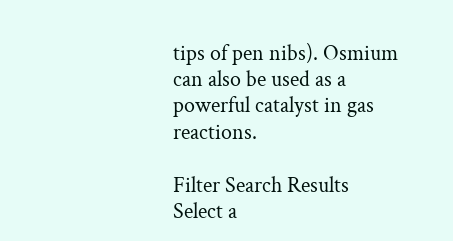tips of pen nibs). Osmium can also be used as a powerful catalyst in gas reactions.

Filter Search Results
Select a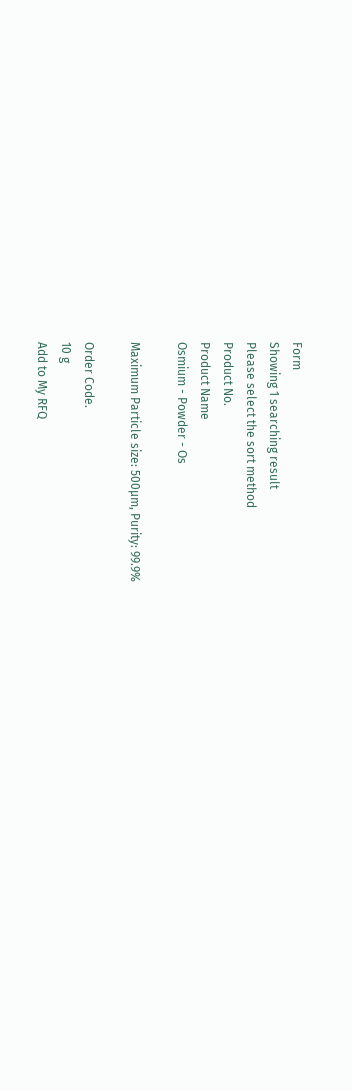Form
Showing 1 searching result
Please select the sort method
Product No.
Product Name
Osmium - Powder - Os

Maximum Particle size: 500µm, Purity: 99.9%

Order Code.
10 g
Add to My RFQ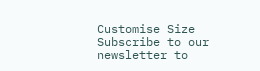Customise Size
Subscribe to our newsletter to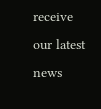receive our latest news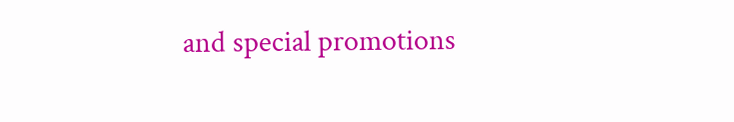and special promotions